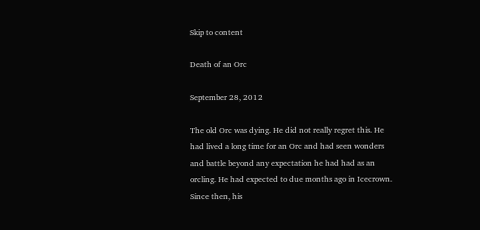Skip to content

Death of an Orc

September 28, 2012

The old Orc was dying. He did not really regret this. He had lived a long time for an Orc and had seen wonders and battle beyond any expectation he had had as an orcling. He had expected to due months ago in Icecrown. Since then, his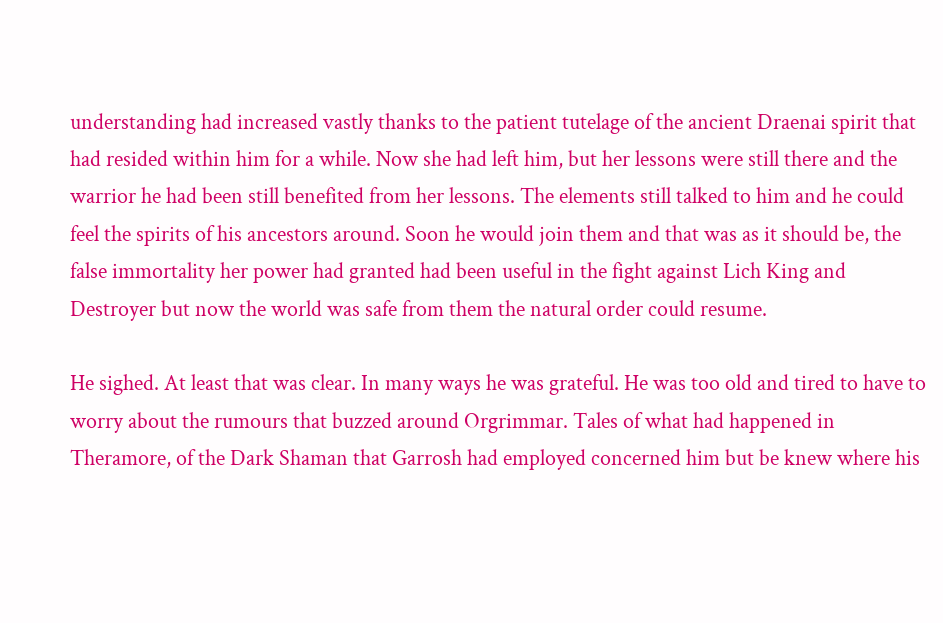understanding had increased vastly thanks to the patient tutelage of the ancient Draenai spirit that had resided within him for a while. Now she had left him, but her lessons were still there and the warrior he had been still benefited from her lessons. The elements still talked to him and he could feel the spirits of his ancestors around. Soon he would join them and that was as it should be, the false immortality her power had granted had been useful in the fight against Lich King and Destroyer but now the world was safe from them the natural order could resume.

He sighed. At least that was clear. In many ways he was grateful. He was too old and tired to have to worry about the rumours that buzzed around Orgrimmar. Tales of what had happened in Theramore, of the Dark Shaman that Garrosh had employed concerned him but be knew where his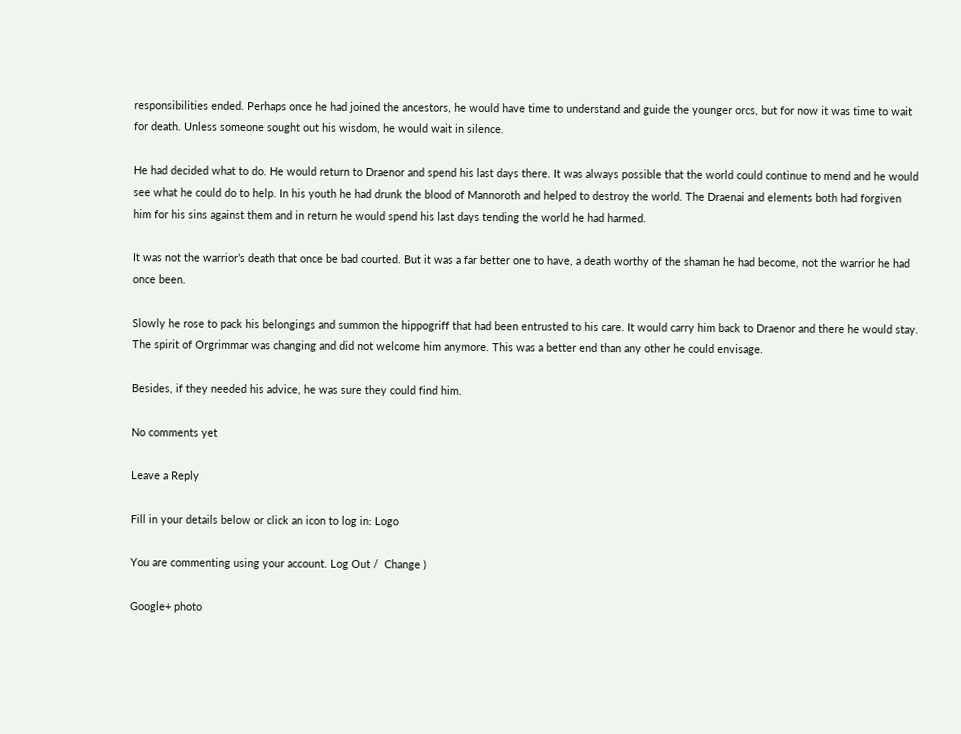responsibilities ended. Perhaps once he had joined the ancestors, he would have time to understand and guide the younger orcs, but for now it was time to wait for death. Unless someone sought out his wisdom, he would wait in silence.

He had decided what to do. He would return to Draenor and spend his last days there. It was always possible that the world could continue to mend and he would see what he could do to help. In his youth he had drunk the blood of Mannoroth and helped to destroy the world. The Draenai and elements both had forgiven him for his sins against them and in return he would spend his last days tending the world he had harmed.

It was not the warrior’s death that once be bad courted. But it was a far better one to have, a death worthy of the shaman he had become, not the warrior he had once been.

Slowly he rose to pack his belongings and summon the hippogriff that had been entrusted to his care. It would carry him back to Draenor and there he would stay. The spirit of Orgrimmar was changing and did not welcome him anymore. This was a better end than any other he could envisage.

Besides, if they needed his advice, he was sure they could find him.

No comments yet

Leave a Reply

Fill in your details below or click an icon to log in: Logo

You are commenting using your account. Log Out /  Change )

Google+ photo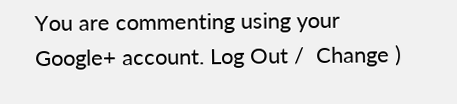You are commenting using your Google+ account. Log Out /  Change )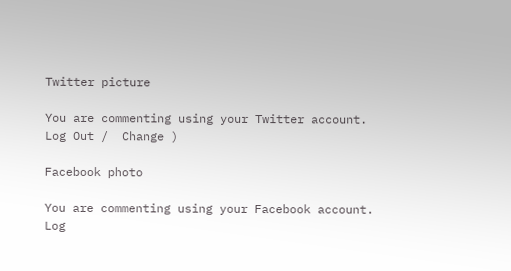Twitter picture

You are commenting using your Twitter account. Log Out /  Change )

Facebook photo

You are commenting using your Facebook account. Log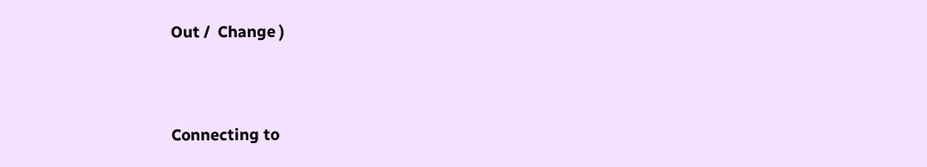Out /  Change )


Connecting to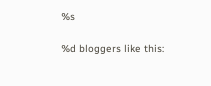%s

%d bloggers like this: